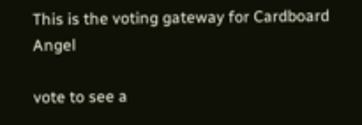This is the voting gateway for Cardboard Angel

vote to see a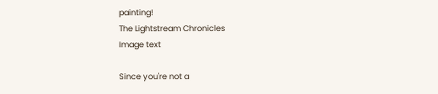painting!
The Lightstream Chronicles
Image text

Since you're not a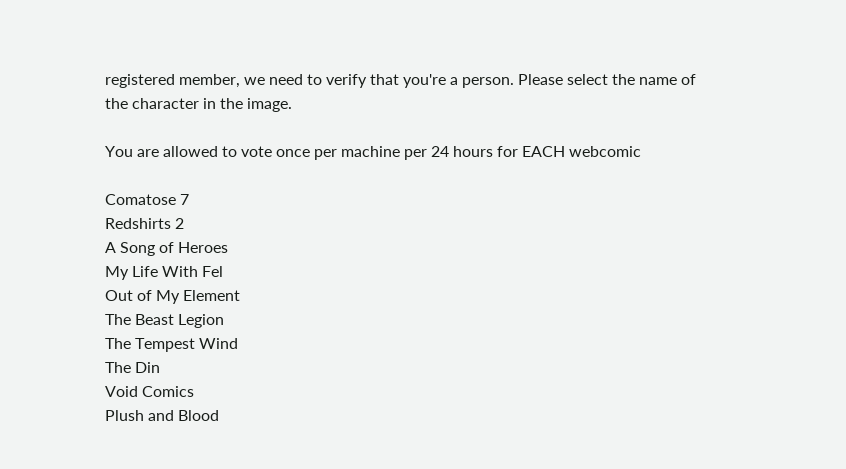registered member, we need to verify that you're a person. Please select the name of the character in the image.

You are allowed to vote once per machine per 24 hours for EACH webcomic

Comatose 7
Redshirts 2
A Song of Heroes
My Life With Fel
Out of My Element
The Beast Legion
The Tempest Wind
The Din
Void Comics
Plush and Blood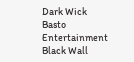Dark Wick
Basto Entertainment
Black Wall